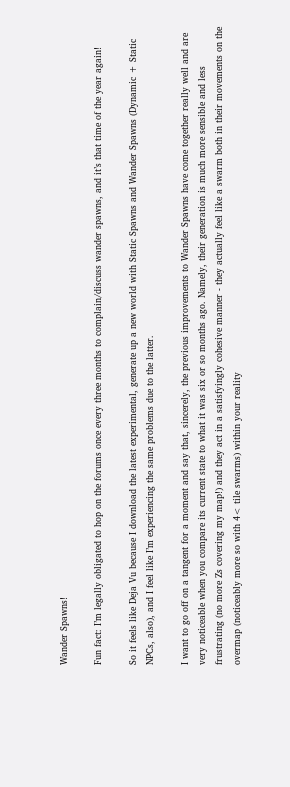Wander Spawns!

Fun fact: I’m legally obligated to hop on the forums once every three months to complain/discuss wander spawns, and it’s that time of the year again!

So it feels like Deja Vu because I download the latest experimental, generate up a new world with Static Spawns and Wander Spawns (Dynamic + Static NPCs, also), and I feel like I’m experiencing the same problems due to the latter.

I want to go off on a tangent for a moment and say that, sincerely, the previous improvements to Wander Spawns have come together really well and are very noticeable when you compare its current state to what it was six or so months ago. Namely, their generation is much more sensible and less frustrating (no more Zs covering my map!) and they act in a satisfyingly cohesive manner - they actually feel like a swarm both in their movements on the overmap (noticeably more so with 4< tile swarms) within your reality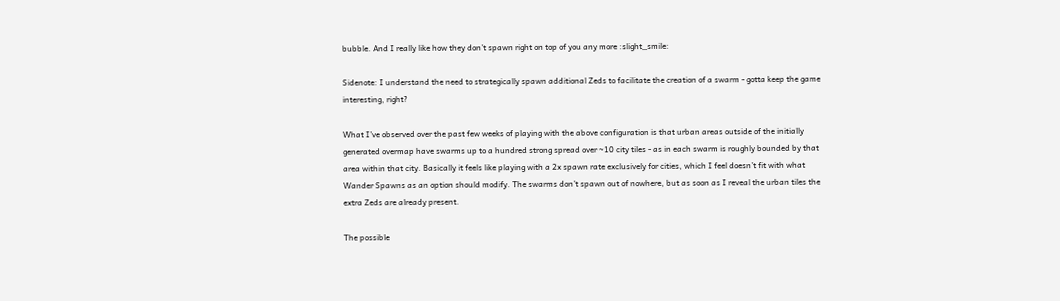bubble. And I really like how they don’t spawn right on top of you any more :slight_smile:

Sidenote: I understand the need to strategically spawn additional Zeds to facilitate the creation of a swarm - gotta keep the game interesting, right?

What I’ve observed over the past few weeks of playing with the above configuration is that urban areas outside of the initially generated overmap have swarms up to a hundred strong spread over ~10 city tiles - as in each swarm is roughly bounded by that area within that city. Basically it feels like playing with a 2x spawn rate exclusively for cities, which I feel doesn’t fit with what Wander Spawns as an option should modify. The swarms don’t spawn out of nowhere, but as soon as I reveal the urban tiles the extra Zeds are already present.

The possible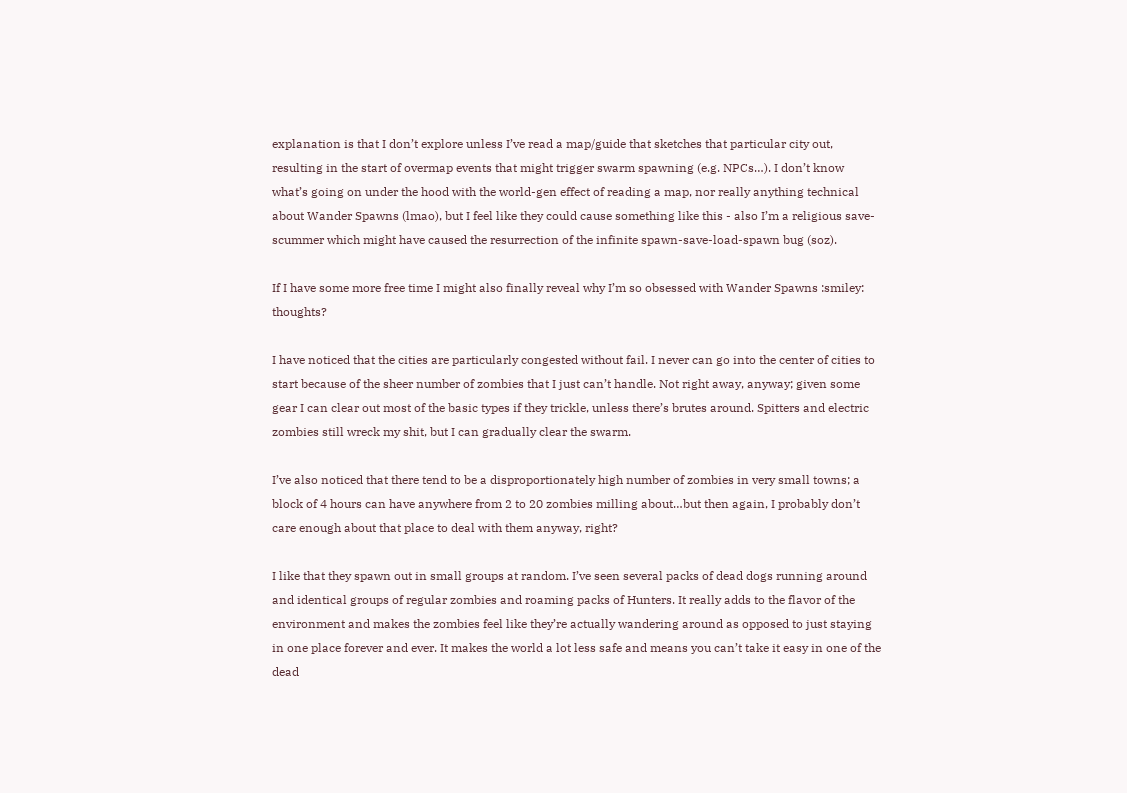explanation is that I don’t explore unless I’ve read a map/guide that sketches that particular city out, resulting in the start of overmap events that might trigger swarm spawning (e.g. NPCs…). I don’t know what’s going on under the hood with the world-gen effect of reading a map, nor really anything technical about Wander Spawns (lmao), but I feel like they could cause something like this - also I’m a religious save-scummer which might have caused the resurrection of the infinite spawn-save-load-spawn bug (soz).

If I have some more free time I might also finally reveal why I’m so obsessed with Wander Spawns :smiley: thoughts?

I have noticed that the cities are particularly congested without fail. I never can go into the center of cities to start because of the sheer number of zombies that I just can’t handle. Not right away, anyway; given some gear I can clear out most of the basic types if they trickle, unless there’s brutes around. Spitters and electric zombies still wreck my shit, but I can gradually clear the swarm.

I’ve also noticed that there tend to be a disproportionately high number of zombies in very small towns; a block of 4 hours can have anywhere from 2 to 20 zombies milling about…but then again, I probably don’t care enough about that place to deal with them anyway, right?

I like that they spawn out in small groups at random. I’ve seen several packs of dead dogs running around and identical groups of regular zombies and roaming packs of Hunters. It really adds to the flavor of the environment and makes the zombies feel like they’re actually wandering around as opposed to just staying in one place forever and ever. It makes the world a lot less safe and means you can’t take it easy in one of the dead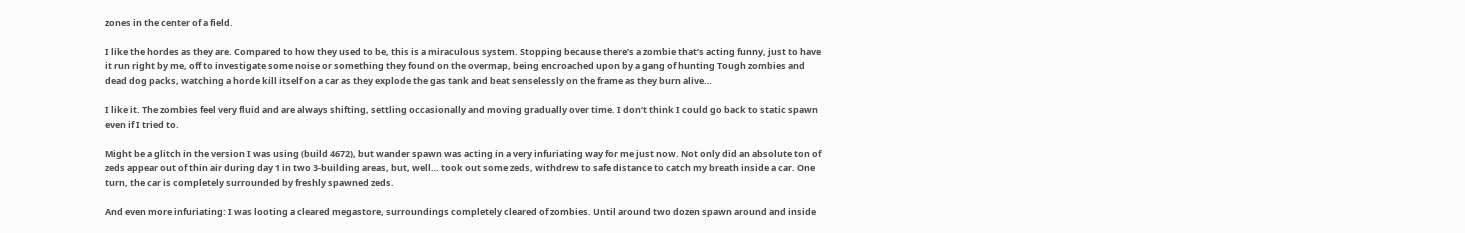zones in the center of a field.

I like the hordes as they are. Compared to how they used to be, this is a miraculous system. Stopping because there’s a zombie that’s acting funny, just to have it run right by me, off to investigate some noise or something they found on the overmap, being encroached upon by a gang of hunting Tough zombies and dead dog packs, watching a horde kill itself on a car as they explode the gas tank and beat senselessly on the frame as they burn alive…

I like it. The zombies feel very fluid and are always shifting, settling occasionally and moving gradually over time. I don’t think I could go back to static spawn even if I tried to.

Might be a glitch in the version I was using (build 4672), but wander spawn was acting in a very infuriating way for me just now. Not only did an absolute ton of zeds appear out of thin air during day 1 in two 3-building areas, but, well… took out some zeds, withdrew to safe distance to catch my breath inside a car. One turn, the car is completely surrounded by freshly spawned zeds.

And even more infuriating: I was looting a cleared megastore, surroundings completely cleared of zombies. Until around two dozen spawn around and inside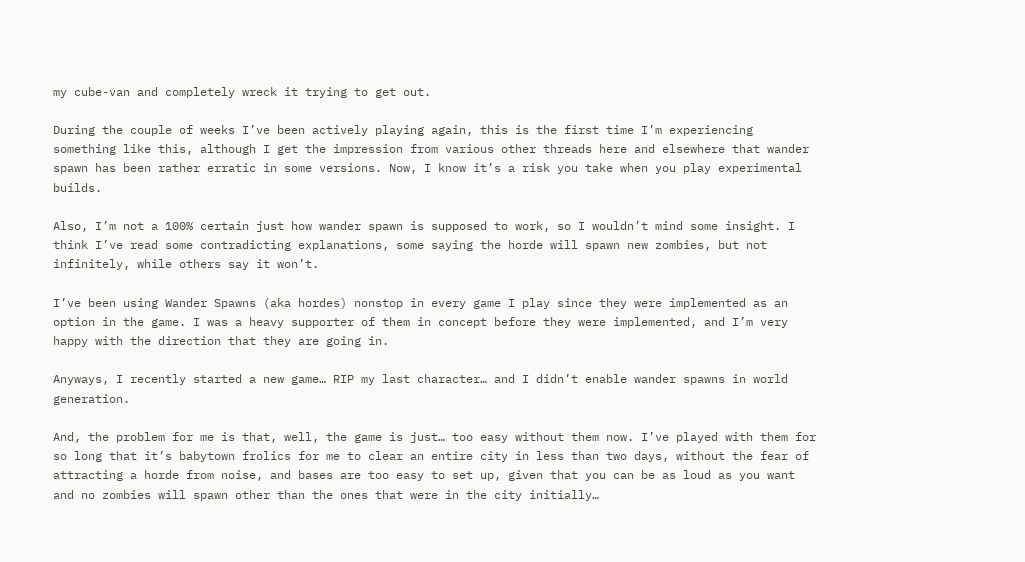my cube-van and completely wreck it trying to get out.

During the couple of weeks I’ve been actively playing again, this is the first time I’m experiencing something like this, although I get the impression from various other threads here and elsewhere that wander spawn has been rather erratic in some versions. Now, I know it’s a risk you take when you play experimental builds.

Also, I’m not a 100% certain just how wander spawn is supposed to work, so I wouldn’t mind some insight. I think I’ve read some contradicting explanations, some saying the horde will spawn new zombies, but not infinitely, while others say it won’t.

I’ve been using Wander Spawns (aka hordes) nonstop in every game I play since they were implemented as an option in the game. I was a heavy supporter of them in concept before they were implemented, and I’m very happy with the direction that they are going in.

Anyways, I recently started a new game… RIP my last character… and I didn’t enable wander spawns in world generation.

And, the problem for me is that, well, the game is just… too easy without them now. I’ve played with them for so long that it’s babytown frolics for me to clear an entire city in less than two days, without the fear of attracting a horde from noise, and bases are too easy to set up, given that you can be as loud as you want and no zombies will spawn other than the ones that were in the city initially…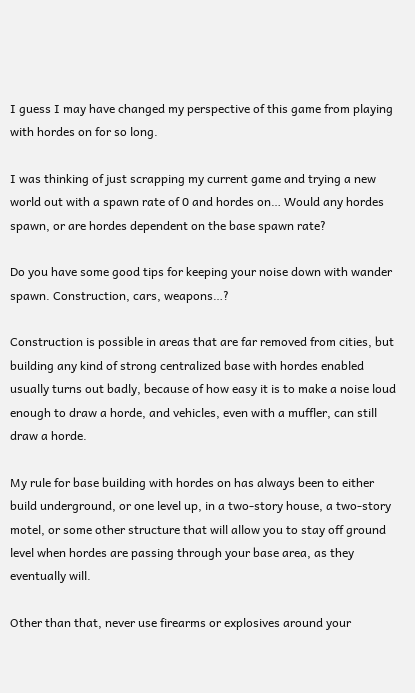I guess I may have changed my perspective of this game from playing with hordes on for so long.

I was thinking of just scrapping my current game and trying a new world out with a spawn rate of 0 and hordes on… Would any hordes spawn, or are hordes dependent on the base spawn rate?

Do you have some good tips for keeping your noise down with wander spawn. Construction, cars, weapons…?

Construction is possible in areas that are far removed from cities, but building any kind of strong centralized base with hordes enabled usually turns out badly, because of how easy it is to make a noise loud enough to draw a horde, and vehicles, even with a muffler, can still draw a horde.

My rule for base building with hordes on has always been to either build underground, or one level up, in a two-story house, a two-story motel, or some other structure that will allow you to stay off ground level when hordes are passing through your base area, as they eventually will.

Other than that, never use firearms or explosives around your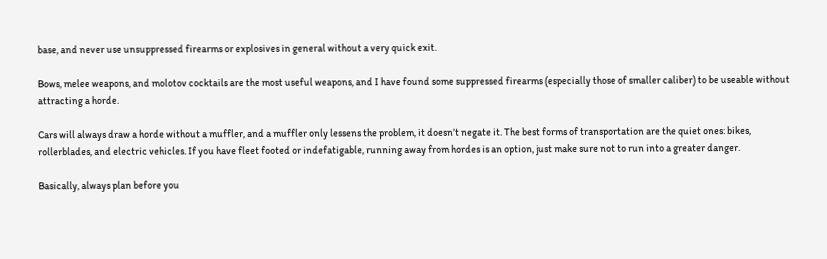base, and never use unsuppressed firearms or explosives in general without a very quick exit.

Bows, melee weapons, and molotov cocktails are the most useful weapons, and I have found some suppressed firearms (especially those of smaller caliber) to be useable without attracting a horde.

Cars will always draw a horde without a muffler, and a muffler only lessens the problem, it doesn’t negate it. The best forms of transportation are the quiet ones: bikes, rollerblades, and electric vehicles. If you have fleet footed or indefatigable, running away from hordes is an option, just make sure not to run into a greater danger.

Basically, always plan before you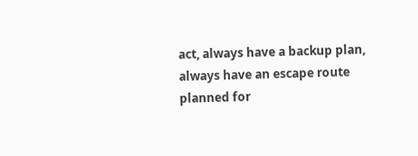act, always have a backup plan, always have an escape route planned for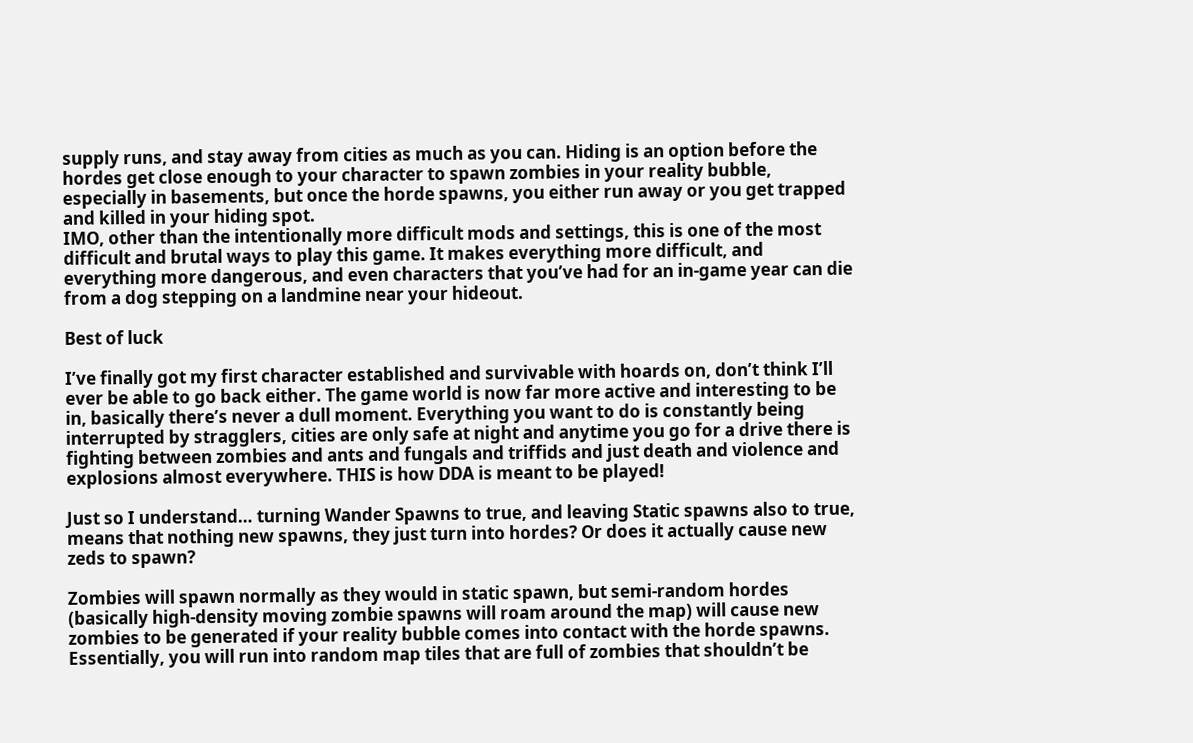supply runs, and stay away from cities as much as you can. Hiding is an option before the hordes get close enough to your character to spawn zombies in your reality bubble, especially in basements, but once the horde spawns, you either run away or you get trapped and killed in your hiding spot.
IMO, other than the intentionally more difficult mods and settings, this is one of the most difficult and brutal ways to play this game. It makes everything more difficult, and everything more dangerous, and even characters that you’ve had for an in-game year can die from a dog stepping on a landmine near your hideout.

Best of luck

I’ve finally got my first character established and survivable with hoards on, don’t think I’ll ever be able to go back either. The game world is now far more active and interesting to be in, basically there’s never a dull moment. Everything you want to do is constantly being interrupted by stragglers, cities are only safe at night and anytime you go for a drive there is fighting between zombies and ants and fungals and triffids and just death and violence and explosions almost everywhere. THIS is how DDA is meant to be played!

Just so I understand… turning Wander Spawns to true, and leaving Static spawns also to true, means that nothing new spawns, they just turn into hordes? Or does it actually cause new zeds to spawn?

Zombies will spawn normally as they would in static spawn, but semi-random hordes (basically high-density moving zombie spawns will roam around the map) will cause new zombies to be generated if your reality bubble comes into contact with the horde spawns. Essentially, you will run into random map tiles that are full of zombies that shouldn’t be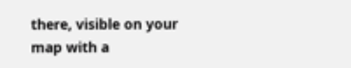there, visible on your map with a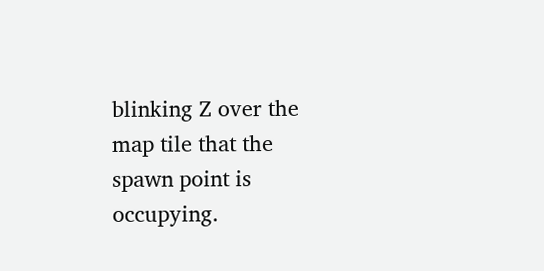blinking Z over the map tile that the spawn point is occupying.